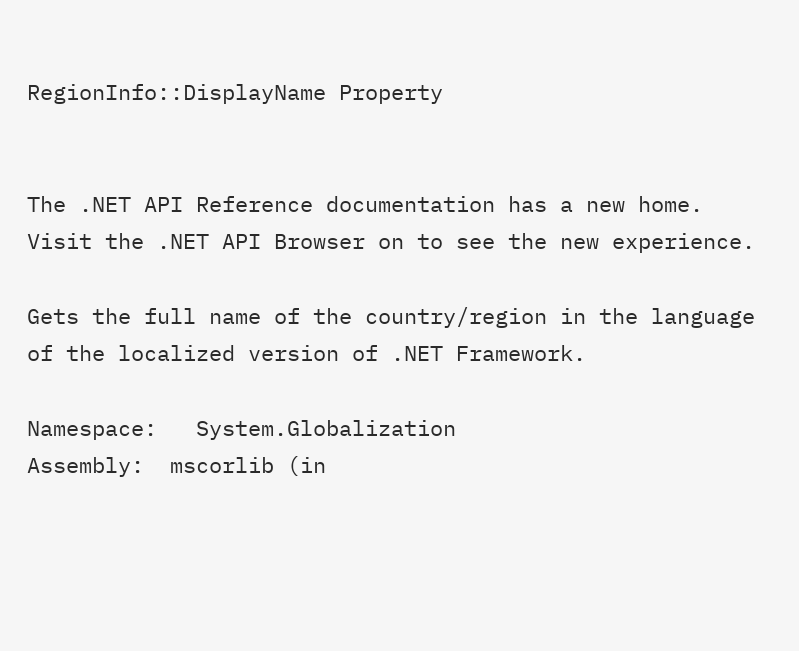RegionInfo::DisplayName Property


The .NET API Reference documentation has a new home. Visit the .NET API Browser on to see the new experience.

Gets the full name of the country/region in the language of the localized version of .NET Framework.

Namespace:   System.Globalization
Assembly:  mscorlib (in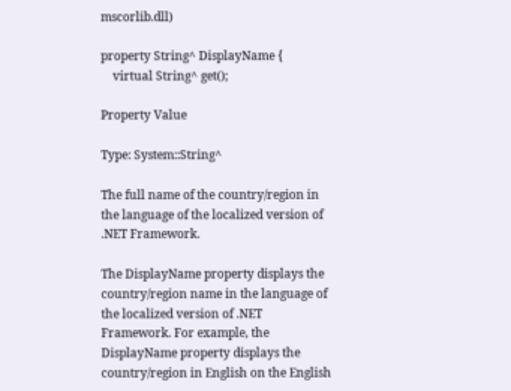mscorlib.dll)

property String^ DisplayName {
    virtual String^ get();

Property Value

Type: System::String^

The full name of the country/region in the language of the localized version of .NET Framework.

The DisplayName property displays the country/region name in the language of the localized version of .NET Framework. For example, the DisplayName property displays the country/region in English on the English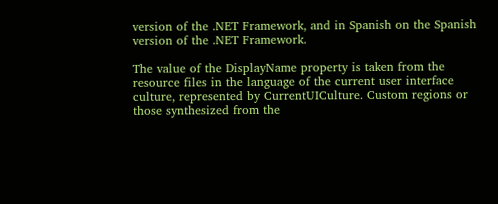version of the .NET Framework, and in Spanish on the Spanish version of the .NET Framework.

The value of the DisplayName property is taken from the resource files in the language of the current user interface culture, represented by CurrentUICulture. Custom regions or those synthesized from the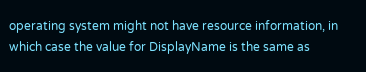operating system might not have resource information, in which case the value for DisplayName is the same as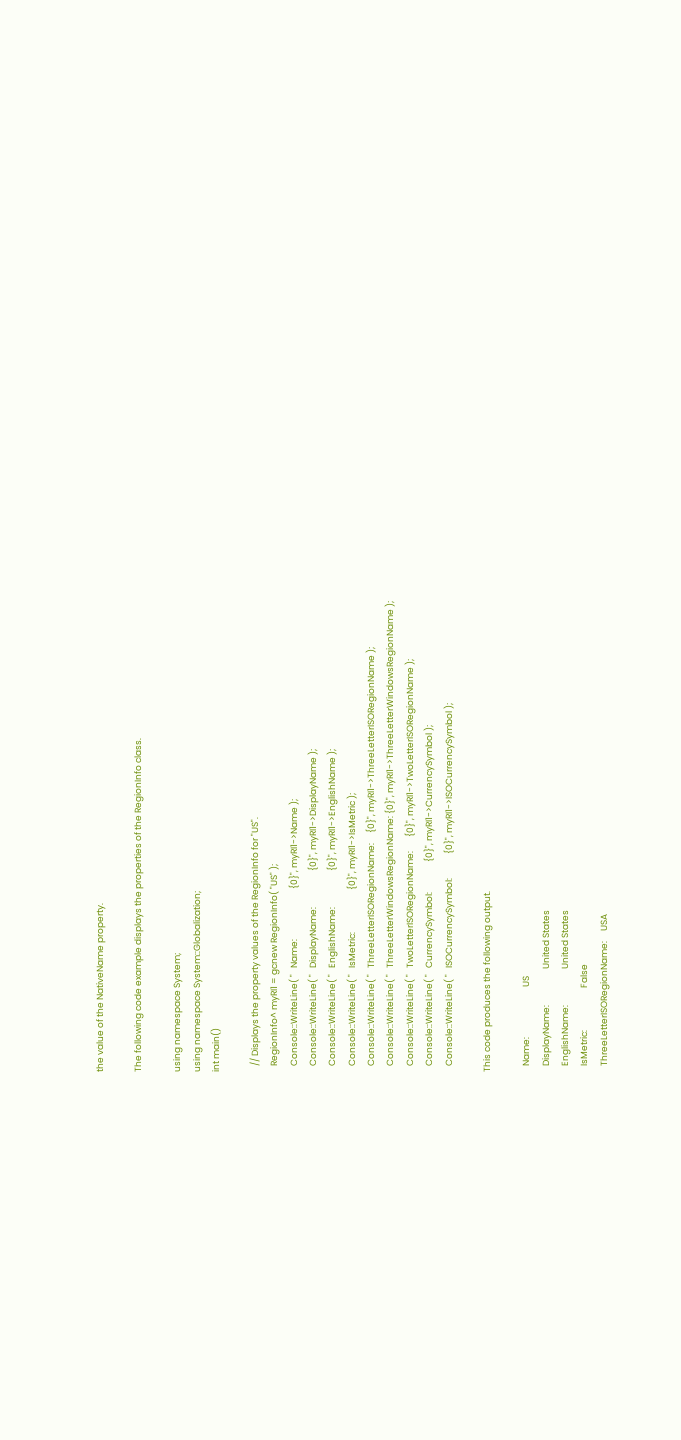the value of the NativeName property.

The following code example displays the properties of the RegionInfo class.

using namespace System;
using namespace System::Globalization;
int main()

   // Displays the property values of the RegionInfo for "US".
   RegionInfo^ myRI1 = gcnew RegionInfo( "US" );
   Console::WriteLine( "   Name:                         {0}", myRI1->Name );
   Console::WriteLine( "   DisplayName:                  {0}", myRI1->DisplayName );
   Console::WriteLine( "   EnglishName:                  {0}", myRI1->EnglishName );
   Console::WriteLine( "   IsMetric:                     {0}", myRI1->IsMetric );
   Console::WriteLine( "   ThreeLetterISORegionName:     {0}", myRI1->ThreeLetterISORegionName );
   Console::WriteLine( "   ThreeLetterWindowsRegionName: {0}", myRI1->ThreeLetterWindowsRegionName );
   Console::WriteLine( "   TwoLetterISORegionName:       {0}", myRI1->TwoLetterISORegionName );
   Console::WriteLine( "   CurrencySymbol:               {0}", myRI1->CurrencySymbol );
   Console::WriteLine( "   ISOCurrencySymbol:            {0}", myRI1->ISOCurrencySymbol );

This code produces the following output.

   Name:                         US
   DisplayName:                  United States
   EnglishName:                  United States
   IsMetric:                     False
   ThreeLetterISORegionName:     USA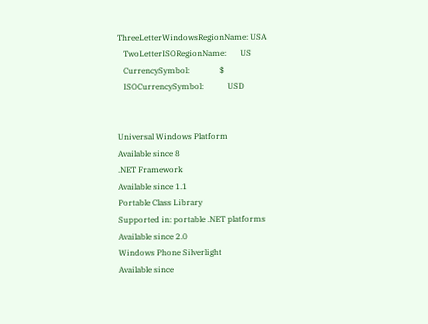ThreeLetterWindowsRegionName: USA
   TwoLetterISORegionName:       US
   CurrencySymbol:               $
   ISOCurrencySymbol:            USD


Universal Windows Platform
Available since 8
.NET Framework
Available since 1.1
Portable Class Library
Supported in: portable .NET platforms
Available since 2.0
Windows Phone Silverlight
Available since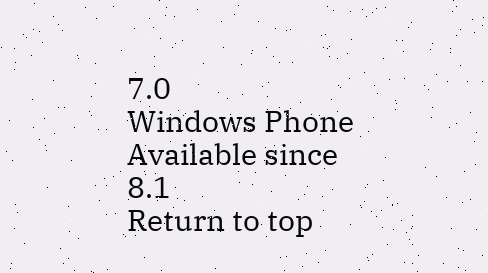7.0
Windows Phone
Available since 8.1
Return to top